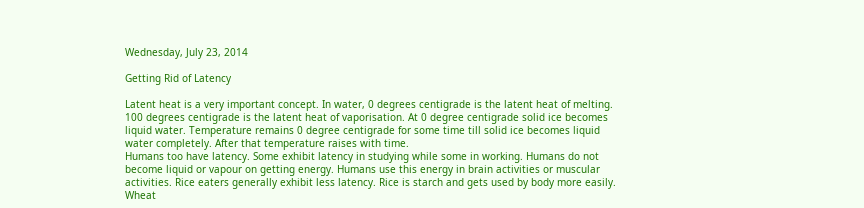Wednesday, July 23, 2014

Getting Rid of Latency

Latent heat is a very important concept. In water, 0 degrees centigrade is the latent heat of melting. 100 degrees centigrade is the latent heat of vaporisation. At 0 degree centigrade solid ice becomes liquid water. Temperature remains 0 degree centigrade for some time till solid ice becomes liquid water completely. After that temperature raises with time.
Humans too have latency. Some exhibit latency in studying while some in working. Humans do not become liquid or vapour on getting energy. Humans use this energy in brain activities or muscular activities. Rice eaters generally exhibit less latency. Rice is starch and gets used by body more easily. Wheat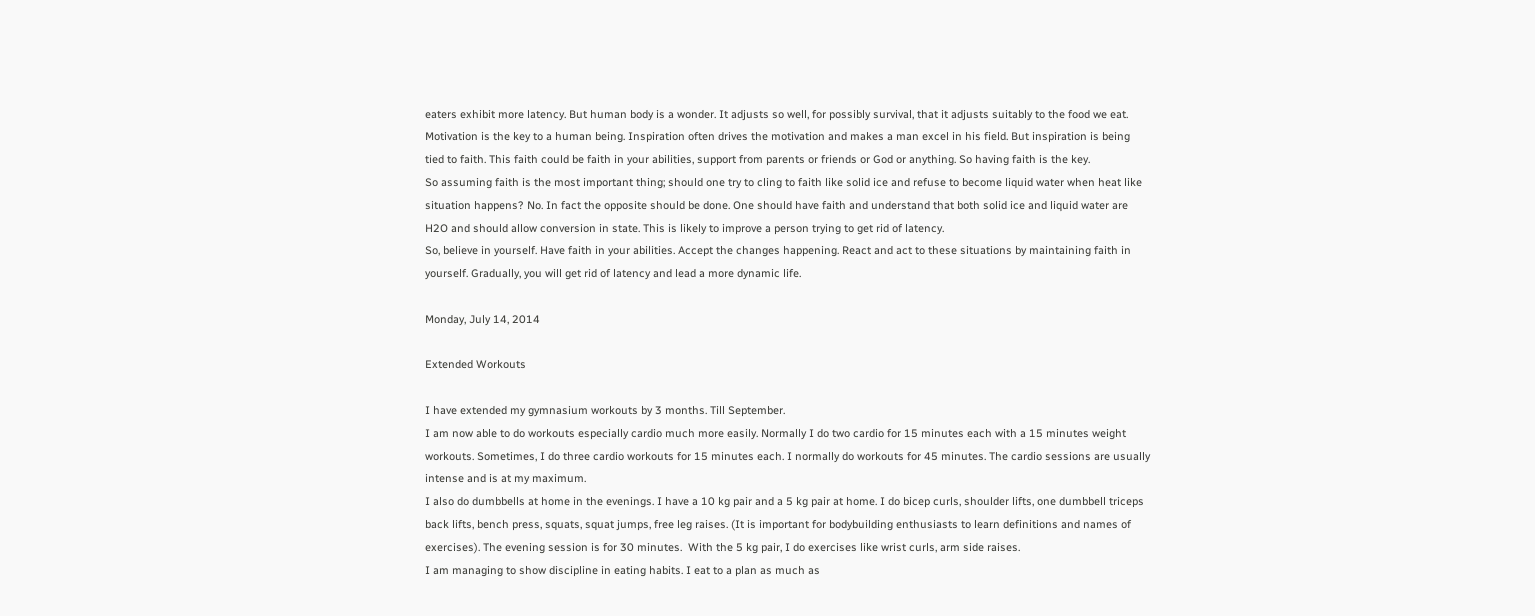eaters exhibit more latency. But human body is a wonder. It adjusts so well, for possibly survival, that it adjusts suitably to the food we eat.
Motivation is the key to a human being. Inspiration often drives the motivation and makes a man excel in his field. But inspiration is being tied to faith. This faith could be faith in your abilities, support from parents or friends or God or anything. So having faith is the key.
So assuming faith is the most important thing; should one try to cling to faith like solid ice and refuse to become liquid water when heat like situation happens? No. In fact the opposite should be done. One should have faith and understand that both solid ice and liquid water are H2O and should allow conversion in state. This is likely to improve a person trying to get rid of latency.
So, believe in yourself. Have faith in your abilities. Accept the changes happening. React and act to these situations by maintaining faith in yourself. Gradually, you will get rid of latency and lead a more dynamic life.

Monday, July 14, 2014

Extended Workouts

I have extended my gymnasium workouts by 3 months. Till September.
I am now able to do workouts especially cardio much more easily. Normally I do two cardio for 15 minutes each with a 15 minutes weight workouts. Sometimes, I do three cardio workouts for 15 minutes each. I normally do workouts for 45 minutes. The cardio sessions are usually intense and is at my maximum.
I also do dumbbells at home in the evenings. I have a 10 kg pair and a 5 kg pair at home. I do bicep curls, shoulder lifts, one dumbbell triceps back lifts, bench press, squats, squat jumps, free leg raises. (It is important for bodybuilding enthusiasts to learn definitions and names of exercises). The evening session is for 30 minutes.  With the 5 kg pair, I do exercises like wrist curls, arm side raises.
I am managing to show discipline in eating habits. I eat to a plan as much as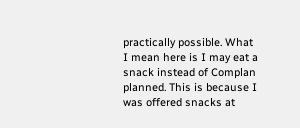practically possible. What I mean here is I may eat a snack instead of Complan planned. This is because I was offered snacks at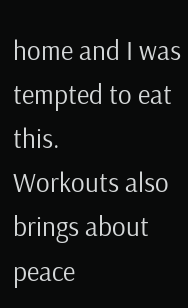home and I was tempted to eat this.
Workouts also brings about peace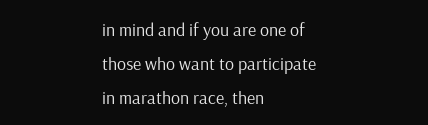in mind and if you are one of those who want to participate in marathon race, then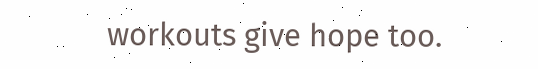workouts give hope too.